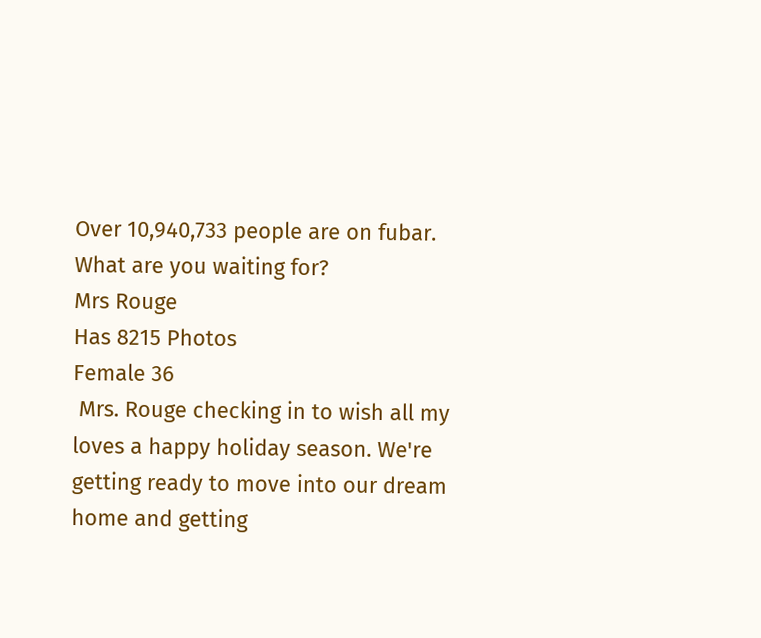Over 10,940,733 people are on fubar. What are you waiting for?
Mrs Rouge
Has 8215 Photos
Female 36
 Mrs. Rouge checking in to wish all my loves a happy holiday season. We're getting ready to move into our dream home and getting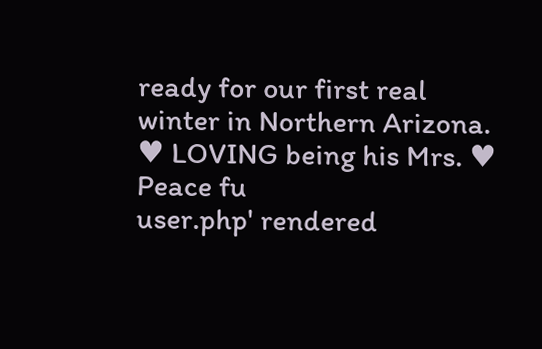ready for our first real winter in Northern Arizona. ♥ LOVING being his Mrs. ♥ Peace fu
user.php' rendered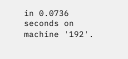in 0.0736 seconds on machine '192'.